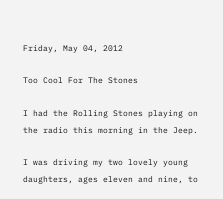Friday, May 04, 2012

Too Cool For The Stones

I had the Rolling Stones playing on the radio this morning in the Jeep.

I was driving my two lovely young daughters, ages eleven and nine, to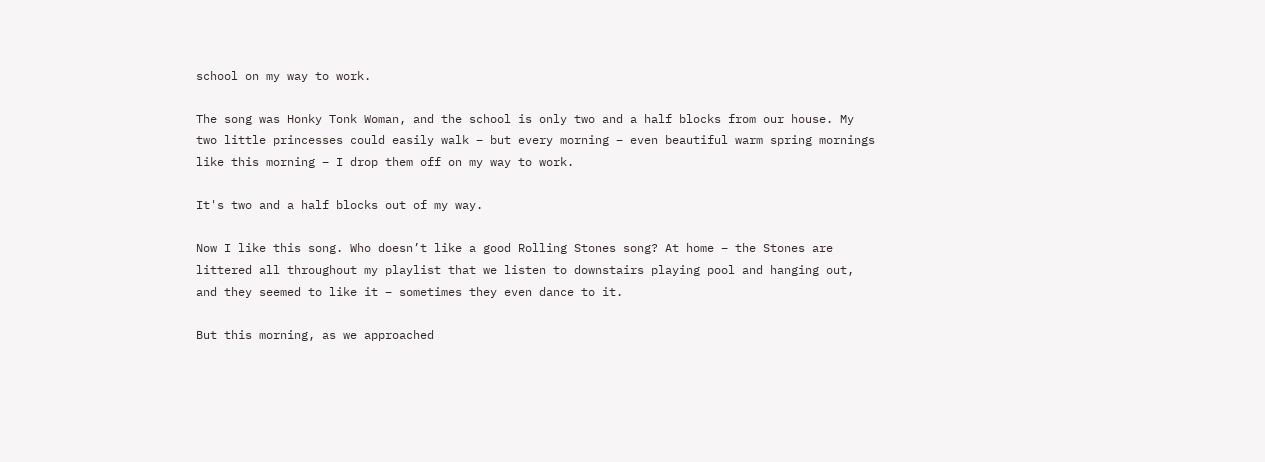school on my way to work.

The song was Honky Tonk Woman, and the school is only two and a half blocks from our house. My two little princesses could easily walk – but every morning – even beautiful warm spring mornings like this morning – I drop them off on my way to work.

It's two and a half blocks out of my way.

Now I like this song. Who doesn’t like a good Rolling Stones song? At home – the Stones are littered all throughout my playlist that we listen to downstairs playing pool and hanging out, and they seemed to like it – sometimes they even dance to it.

But this morning, as we approached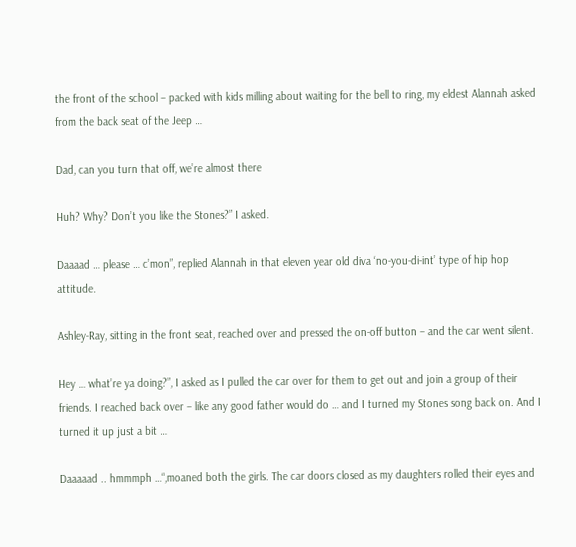the front of the school – packed with kids milling about waiting for the bell to ring, my eldest Alannah asked from the back seat of the Jeep …

Dad, can you turn that off, we’re almost there

Huh? Why? Don’t you like the Stones?” I asked.

Daaaad … please … c’mon”, replied Alannah in that eleven year old diva ‘no-you-di-int’ type of hip hop attitude.

Ashley-Ray, sitting in the front seat, reached over and pressed the on-off button – and the car went silent.

Hey … what’re ya doing?”, I asked as I pulled the car over for them to get out and join a group of their friends. I reached back over – like any good father would do … and I turned my Stones song back on. And I turned it up just a bit …

Daaaaad .. hmmmph …“,moaned both the girls. The car doors closed as my daughters rolled their eyes and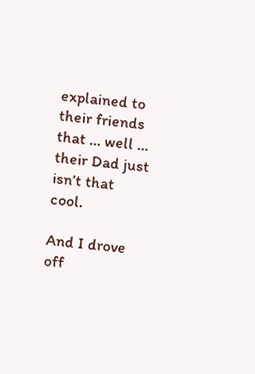explained to their friends that … well … their Dad just isn’t that cool.

And I drove off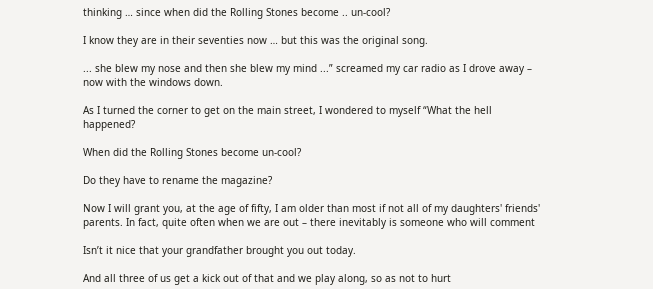thinking … since when did the Rolling Stones become .. un-cool?

I know they are in their seventies now … but this was the original song.

... she blew my nose and then she blew my mind ...” screamed my car radio as I drove away – now with the windows down.

As I turned the corner to get on the main street, I wondered to myself “What the hell happened?

When did the Rolling Stones become un-cool?

Do they have to rename the magazine?

Now I will grant you, at the age of fifty, I am older than most if not all of my daughters' friends' parents. In fact, quite often when we are out – there inevitably is someone who will comment

Isn’t it nice that your grandfather brought you out today.

And all three of us get a kick out of that and we play along, so as not to hurt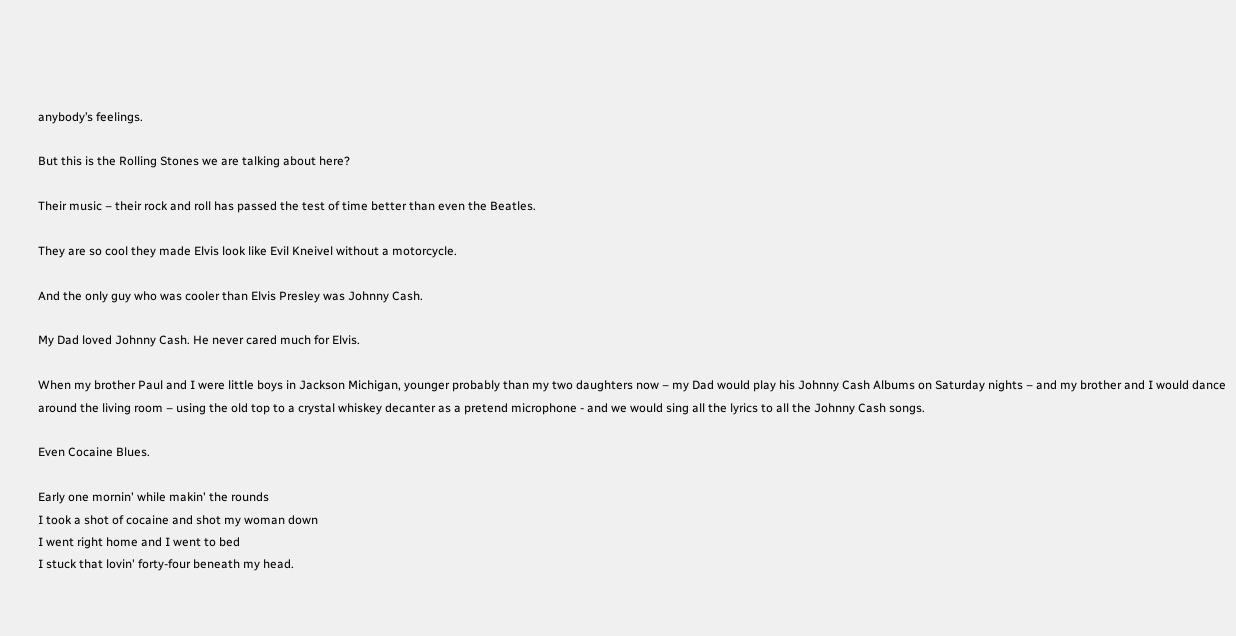anybody’s feelings.

But this is the Rolling Stones we are talking about here?

Their music – their rock and roll has passed the test of time better than even the Beatles.

They are so cool they made Elvis look like Evil Kneivel without a motorcycle.

And the only guy who was cooler than Elvis Presley was Johnny Cash.

My Dad loved Johnny Cash. He never cared much for Elvis.

When my brother Paul and I were little boys in Jackson Michigan, younger probably than my two daughters now – my Dad would play his Johnny Cash Albums on Saturday nights – and my brother and I would dance around the living room – using the old top to a crystal whiskey decanter as a pretend microphone - and we would sing all the lyrics to all the Johnny Cash songs.

Even Cocaine Blues.

Early one mornin' while makin' the rounds
I took a shot of cocaine and shot my woman down
I went right home and I went to bed
I stuck that lovin' forty-four beneath my head.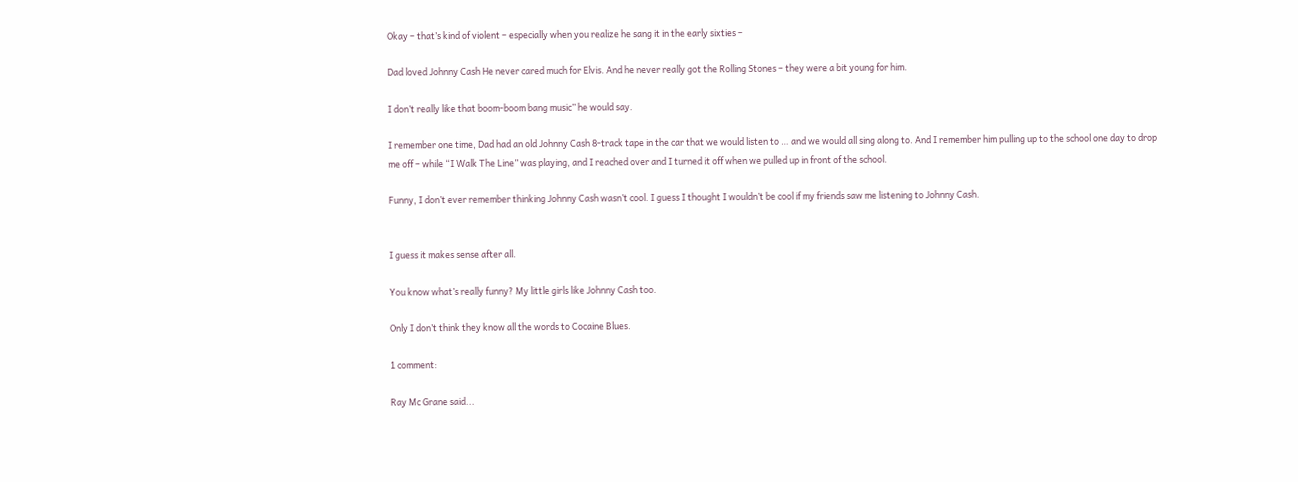Okay – that’s kind of violent – especially when you realize he sang it in the early sixties –

Dad loved Johnny Cash He never cared much for Elvis. And he never really got the Rolling Stones – they were a bit young for him.

I don’t really like that boom-boom bang music” he would say.

I remember one time, Dad had an old Johnny Cash 8-track tape in the car that we would listen to … and we would all sing along to. And I remember him pulling up to the school one day to drop me off – while “I Walk The Line” was playing, and I reached over and I turned it off when we pulled up in front of the school.

Funny, I don’t ever remember thinking Johnny Cash wasn’t cool. I guess I thought I wouldn’t be cool if my friends saw me listening to Johnny Cash.


I guess it makes sense after all.

You know what’s really funny? My little girls like Johnny Cash too.

Only I don’t think they know all the words to Cocaine Blues.

1 comment:

Ray Mc Grane said...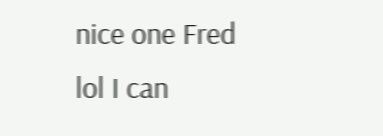nice one Fred lol I can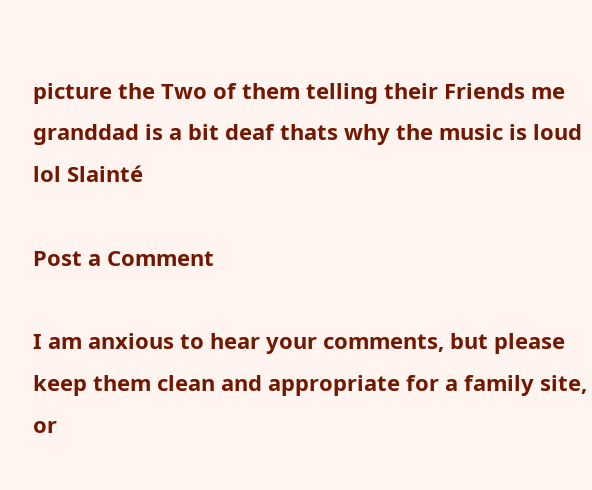picture the Two of them telling their Friends me granddad is a bit deaf thats why the music is loud lol Slainté

Post a Comment

I am anxious to hear your comments, but please keep them clean and appropriate for a family site, or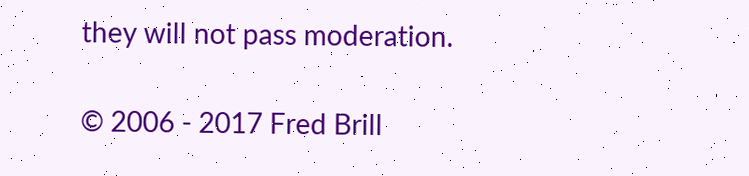they will not pass moderation.

© 2006 - 2017 Fred Brill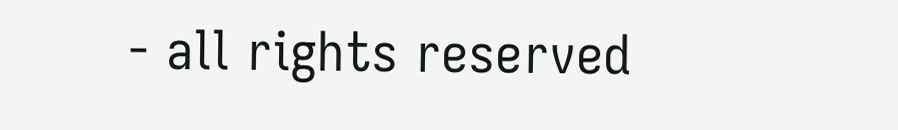- all rights reserved